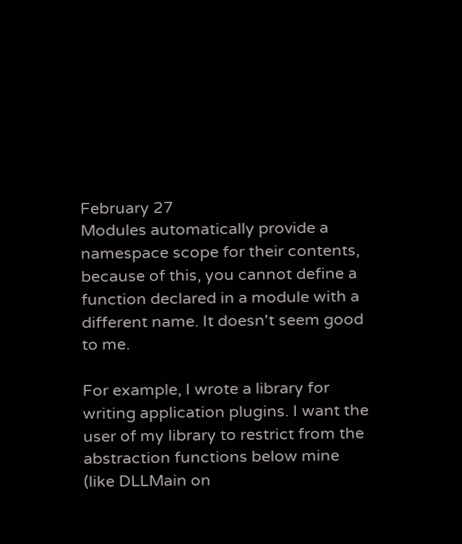February 27
Modules automatically provide a namespace scope for their contents, because of this, you cannot define a function declared in a module with a different name. It doesn't seem good to me.

For example, I wrote a library for writing application plugins. I want the user of my library to restrict from the abstraction functions below mine (like DLLMain on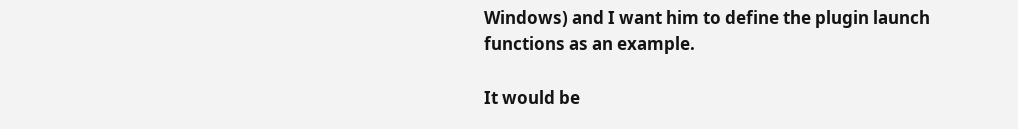Windows) and I want him to define the plugin launch functions as an example.

It would be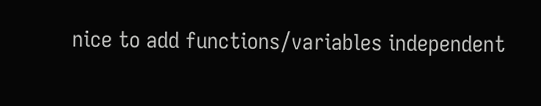nice to add functions/variables independent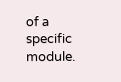of a specific module.